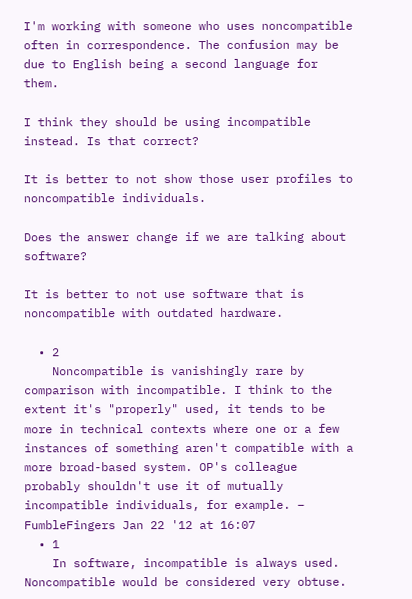I'm working with someone who uses noncompatible often in correspondence. The confusion may be due to English being a second language for them.

I think they should be using incompatible instead. Is that correct?

It is better to not show those user profiles to noncompatible individuals.

Does the answer change if we are talking about software?

It is better to not use software that is noncompatible with outdated hardware.

  • 2
    Noncompatible is vanishingly rare by comparison with incompatible. I think to the extent it's "properly" used, it tends to be more in technical contexts where one or a few instances of something aren't compatible with a more broad-based system. OP's colleague probably shouldn't use it of mutually incompatible individuals, for example. – FumbleFingers Jan 22 '12 at 16:07
  • 1
    In software, incompatible is always used. Noncompatible would be considered very obtuse.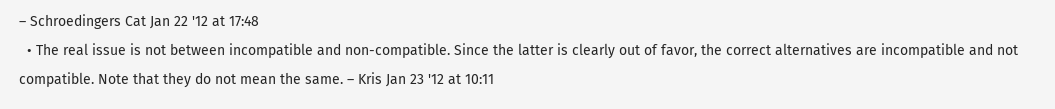– Schroedingers Cat Jan 22 '12 at 17:48
  • The real issue is not between incompatible and non-compatible. Since the latter is clearly out of favor, the correct alternatives are incompatible and not compatible. Note that they do not mean the same. – Kris Jan 23 '12 at 10:11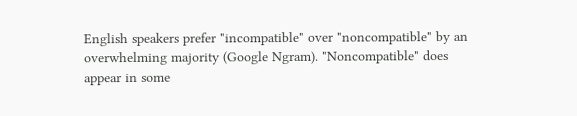English speakers prefer "incompatible" over "noncompatible" by an overwhelming majority (Google Ngram). "Noncompatible" does appear in some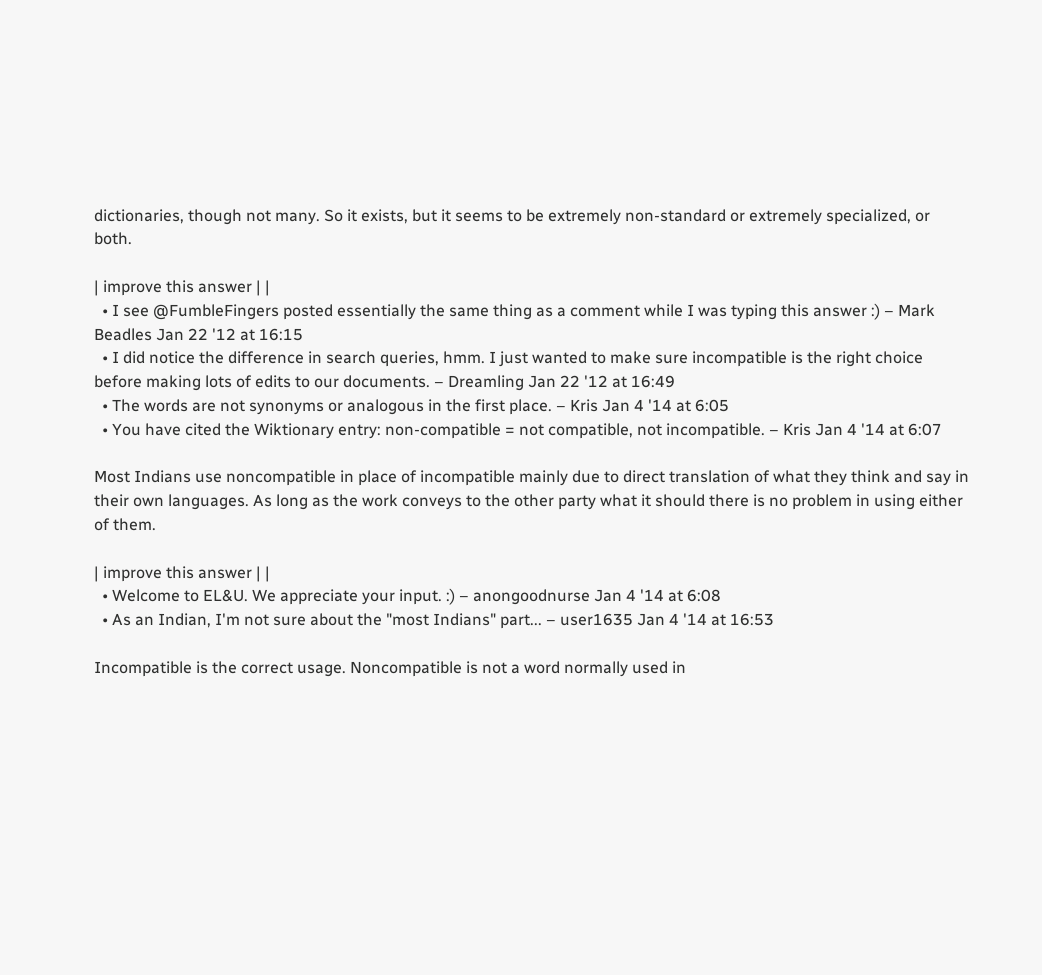dictionaries, though not many. So it exists, but it seems to be extremely non-standard or extremely specialized, or both.

| improve this answer | |
  • I see @FumbleFingers posted essentially the same thing as a comment while I was typing this answer :) – Mark Beadles Jan 22 '12 at 16:15
  • I did notice the difference in search queries, hmm. I just wanted to make sure incompatible is the right choice before making lots of edits to our documents. – Dreamling Jan 22 '12 at 16:49
  • The words are not synonyms or analogous in the first place. – Kris Jan 4 '14 at 6:05
  • You have cited the Wiktionary entry: non-compatible = not compatible, not incompatible. – Kris Jan 4 '14 at 6:07

Most Indians use noncompatible in place of incompatible mainly due to direct translation of what they think and say in their own languages. As long as the work conveys to the other party what it should there is no problem in using either of them.

| improve this answer | |
  • Welcome to EL&U. We appreciate your input. :) – anongoodnurse Jan 4 '14 at 6:08
  • As an Indian, I'm not sure about the "most Indians" part... – user1635 Jan 4 '14 at 16:53

Incompatible is the correct usage. Noncompatible is not a word normally used in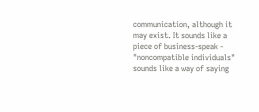communication, although it may exist. It sounds like a piece of business-speak - "noncompatible individuals" sounds like a way of saying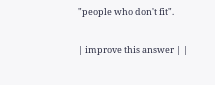"people who don't fit".

| improve this answer | |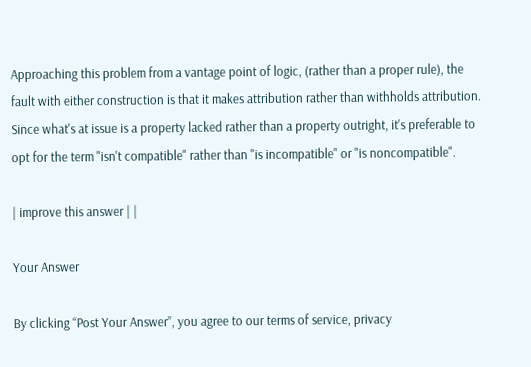Approaching this problem from a vantage point of logic, (rather than a proper rule), the fault with either construction is that it makes attribution rather than withholds attribution. Since what's at issue is a property lacked rather than a property outright, it's preferable to opt for the term "isn't compatible" rather than "is incompatible" or "is noncompatible".

| improve this answer | |

Your Answer

By clicking “Post Your Answer”, you agree to our terms of service, privacy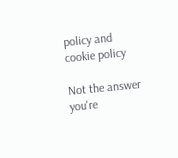policy and cookie policy

Not the answer you're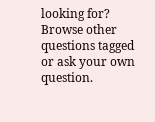looking for? Browse other questions tagged or ask your own question.